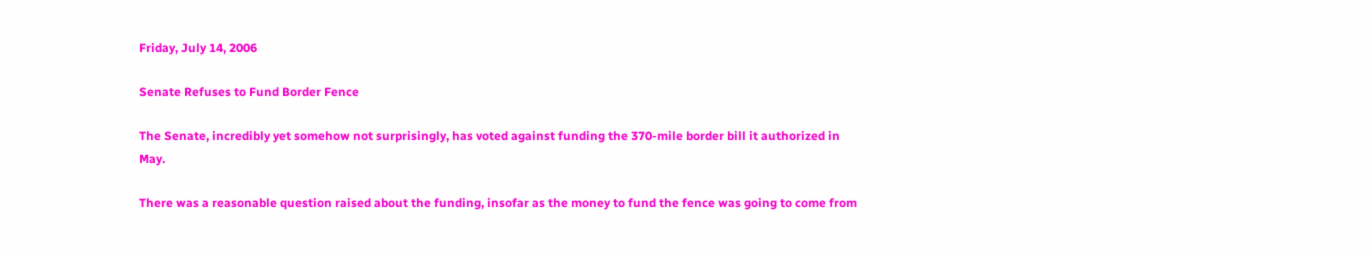Friday, July 14, 2006

Senate Refuses to Fund Border Fence

The Senate, incredibly yet somehow not surprisingly, has voted against funding the 370-mile border bill it authorized in May.

There was a reasonable question raised about the funding, insofar as the money to fund the fence was going to come from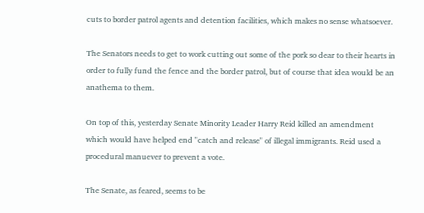cuts to border patrol agents and detention facilities, which makes no sense whatsoever.

The Senators needs to get to work cutting out some of the pork so dear to their hearts in order to fully fund the fence and the border patrol, but of course that idea would be an anathema to them.

On top of this, yesterday Senate Minority Leader Harry Reid killed an amendment which would have helped end "catch and release" of illegal immigrants. Reid used a procedural manuever to prevent a vote.

The Senate, as feared, seems to be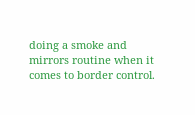doing a smoke and mirrors routine when it comes to border control.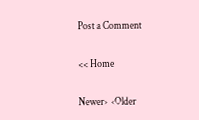Post a Comment

<< Home

Newer›  ‹Older